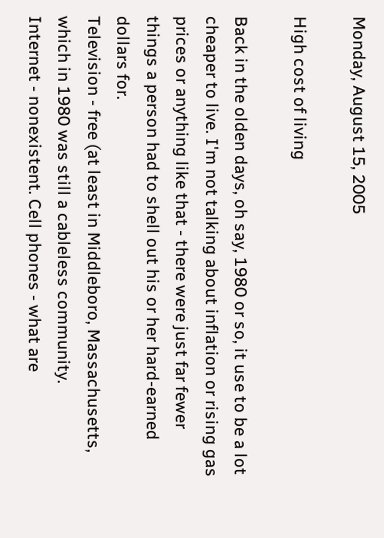Monday, August 15, 2005

High cost of living

Back in the olden days, oh say, 1980 or so, it use to be a lot cheaper to live. I'm not talking about inflation or rising gas prices or anything like that - there were just far fewer things a person had to shell out his or her hard-earned dollars for.
Television - free (at least in Middleboro, Massachusetts, which in 1980 was still a cableless community.
Internet - nonexistent. Cell phones - what are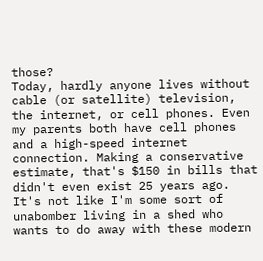those?
Today, hardly anyone lives without cable (or satellite) television, the internet, or cell phones. Even my parents both have cell phones and a high-speed internet connection. Making a conservative estimate, that's $150 in bills that didn't even exist 25 years ago.
It's not like I'm some sort of unabomber living in a shed who wants to do away with these modern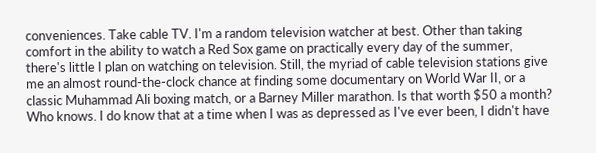conveniences. Take cable TV. I'm a random television watcher at best. Other than taking comfort in the ability to watch a Red Sox game on practically every day of the summer, there's little I plan on watching on television. Still, the myriad of cable television stations give me an almost round-the-clock chance at finding some documentary on World War II, or a classic Muhammad Ali boxing match, or a Barney Miller marathon. Is that worth $50 a month? Who knows. I do know that at a time when I was as depressed as I've ever been, I didn't have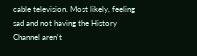cable television. Most likely, feeling sad and not having the History Channel aren't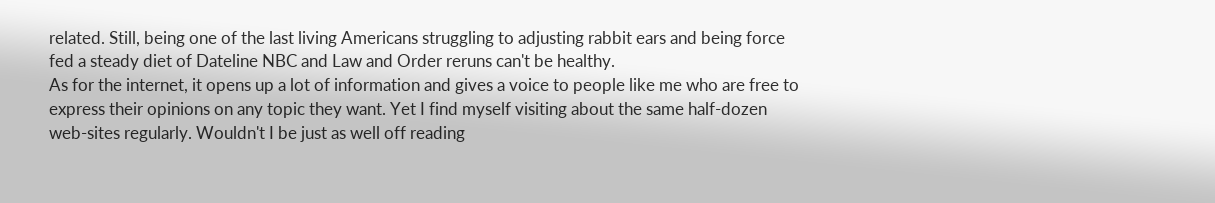related. Still, being one of the last living Americans struggling to adjusting rabbit ears and being force fed a steady diet of Dateline NBC and Law and Order reruns can't be healthy.
As for the internet, it opens up a lot of information and gives a voice to people like me who are free to express their opinions on any topic they want. Yet I find myself visiting about the same half-dozen web-sites regularly. Wouldn't I be just as well off reading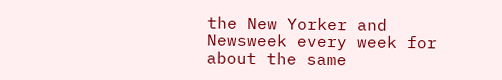the New Yorker and Newsweek every week for about the same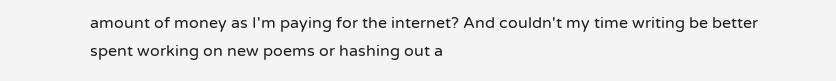amount of money as I'm paying for the internet? And couldn't my time writing be better spent working on new poems or hashing out a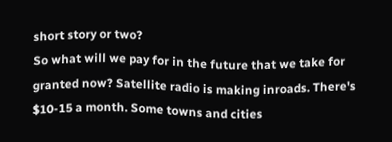short story or two?
So what will we pay for in the future that we take for granted now? Satellite radio is making inroads. There's $10-15 a month. Some towns and cities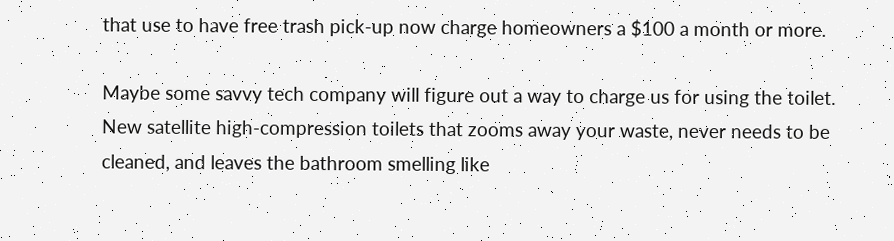that use to have free trash pick-up now charge homeowners a $100 a month or more.

Maybe some savvy tech company will figure out a way to charge us for using the toilet. New satellite high-compression toilets that zooms away your waste, never needs to be cleaned, and leaves the bathroom smelling like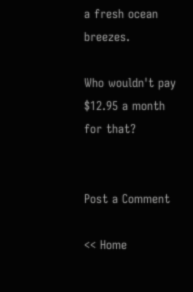a fresh ocean breezes.

Who wouldn't pay $12.95 a month for that?


Post a Comment

<< Home